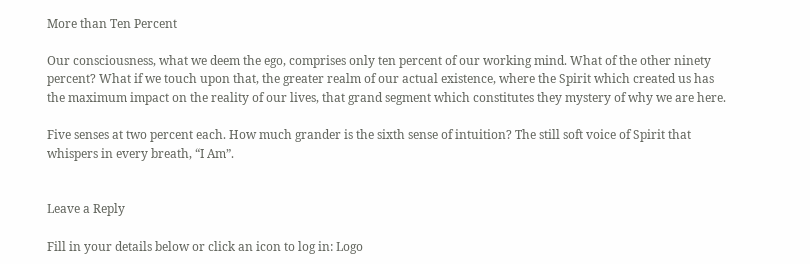More than Ten Percent

Our consciousness, what we deem the ego, comprises only ten percent of our working mind. What of the other ninety percent? What if we touch upon that, the greater realm of our actual existence, where the Spirit which created us has the maximum impact on the reality of our lives, that grand segment which constitutes they mystery of why we are here.

Five senses at two percent each. How much grander is the sixth sense of intuition? The still soft voice of Spirit that whispers in every breath, “I Am”.


Leave a Reply

Fill in your details below or click an icon to log in: Logo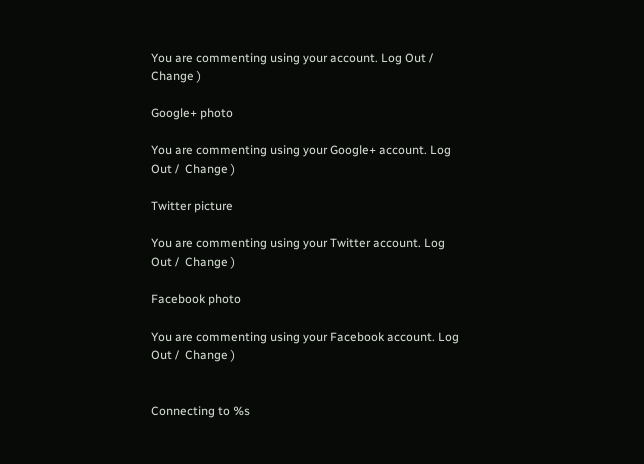You are commenting using your account. Log Out /  Change )

Google+ photo

You are commenting using your Google+ account. Log Out /  Change )

Twitter picture

You are commenting using your Twitter account. Log Out /  Change )

Facebook photo

You are commenting using your Facebook account. Log Out /  Change )


Connecting to %s